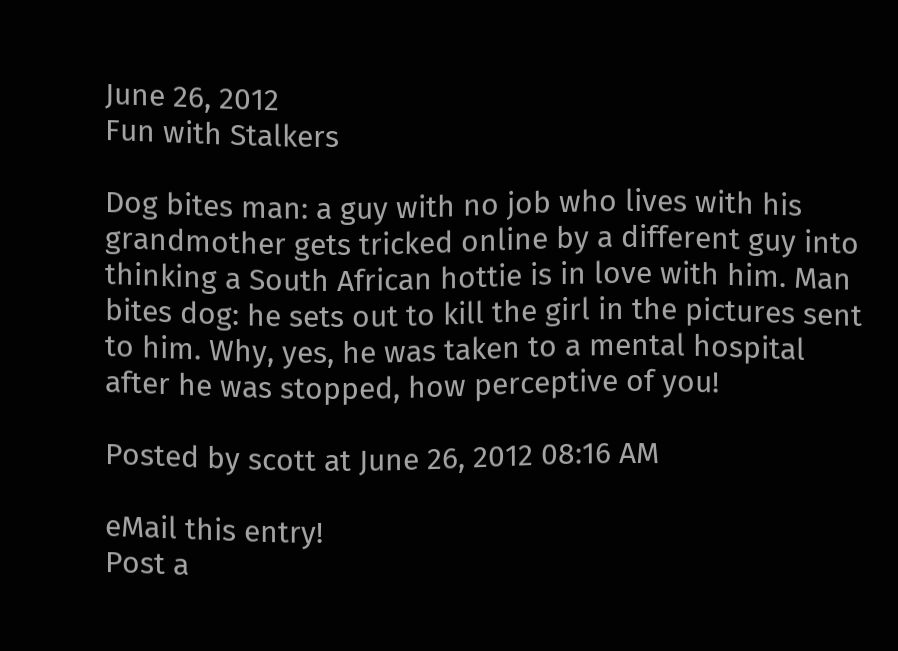June 26, 2012
Fun with Stalkers

Dog bites man: a guy with no job who lives with his grandmother gets tricked online by a different guy into thinking a South African hottie is in love with him. Man bites dog: he sets out to kill the girl in the pictures sent to him. Why, yes, he was taken to a mental hospital after he was stopped, how perceptive of you!

Posted by scott at June 26, 2012 08:16 AM

eMail this entry!
Post a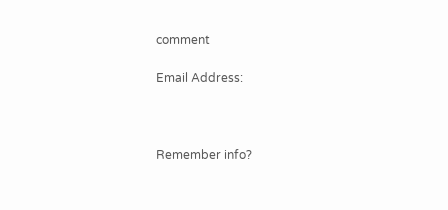comment

Email Address:



Remember info?